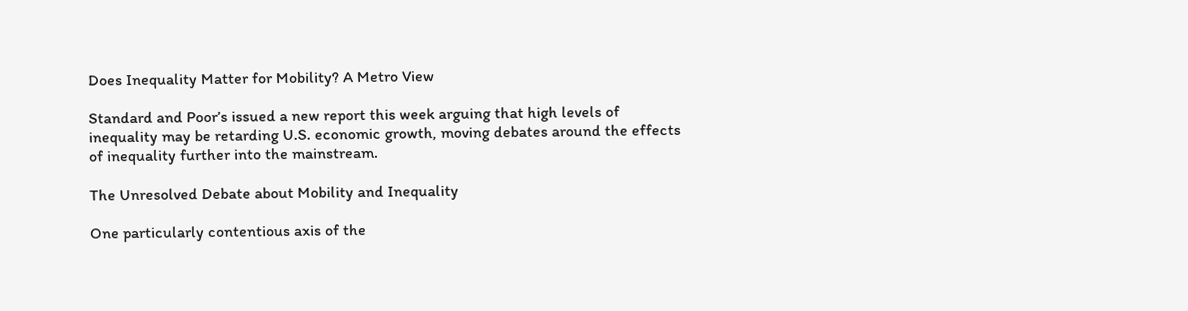Does Inequality Matter for Mobility? A Metro View

Standard and Poor’s issued a new report this week arguing that high levels of inequality may be retarding U.S. economic growth, moving debates around the effects of inequality further into the mainstream.

The Unresolved Debate about Mobility and Inequality

One particularly contentious axis of the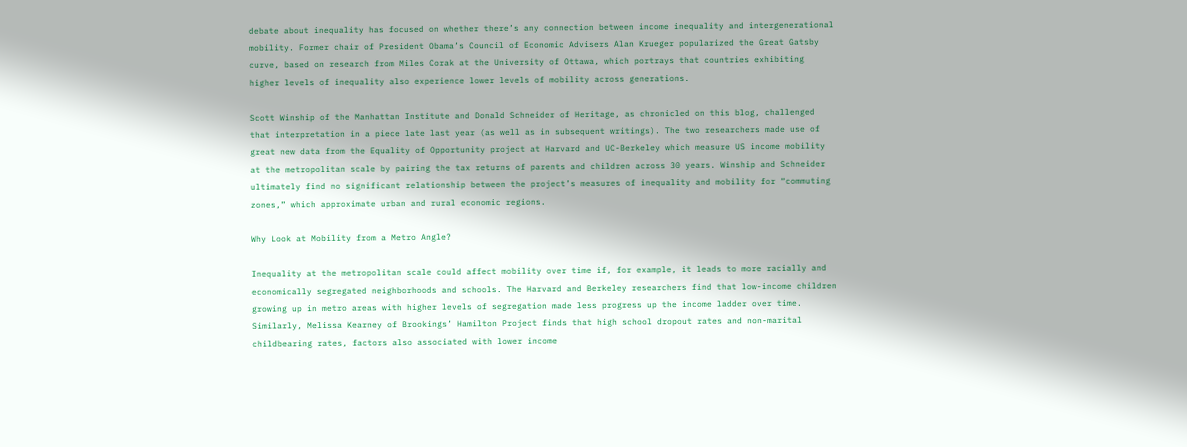debate about inequality has focused on whether there’s any connection between income inequality and intergenerational mobility. Former chair of President Obama’s Council of Economic Advisers Alan Krueger popularized the Great Gatsby curve, based on research from Miles Corak at the University of Ottawa, which portrays that countries exhibiting higher levels of inequality also experience lower levels of mobility across generations.

Scott Winship of the Manhattan Institute and Donald Schneider of Heritage, as chronicled on this blog, challenged that interpretation in a piece late last year (as well as in subsequent writings). The two researchers made use of great new data from the Equality of Opportunity project at Harvard and UC-Berkeley which measure US income mobility at the metropolitan scale by pairing the tax returns of parents and children across 30 years. Winship and Schneider ultimately find no significant relationship between the project’s measures of inequality and mobility for “commuting zones,” which approximate urban and rural economic regions.

Why Look at Mobility from a Metro Angle?

Inequality at the metropolitan scale could affect mobility over time if, for example, it leads to more racially and economically segregated neighborhoods and schools. The Harvard and Berkeley researchers find that low-income children growing up in metro areas with higher levels of segregation made less progress up the income ladder over time. Similarly, Melissa Kearney of Brookings’ Hamilton Project finds that high school dropout rates and non-marital childbearing rates, factors also associated with lower income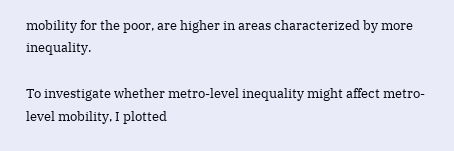mobility for the poor, are higher in areas characterized by more inequality.

To investigate whether metro-level inequality might affect metro-level mobility, I plotted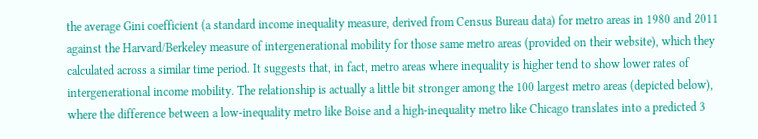the average Gini coefficient (a standard income inequality measure, derived from Census Bureau data) for metro areas in 1980 and 2011 against the Harvard/Berkeley measure of intergenerational mobility for those same metro areas (provided on their website), which they calculated across a similar time period. It suggests that, in fact, metro areas where inequality is higher tend to show lower rates of intergenerational income mobility. The relationship is actually a little bit stronger among the 100 largest metro areas (depicted below), where the difference between a low-inequality metro like Boise and a high-inequality metro like Chicago translates into a predicted 3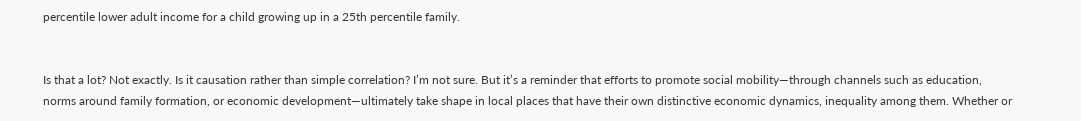percentile lower adult income for a child growing up in a 25th percentile family.


Is that a lot? Not exactly. Is it causation rather than simple correlation? I’m not sure. But it’s a reminder that efforts to promote social mobility—through channels such as education, norms around family formation, or economic development—ultimately take shape in local places that have their own distinctive economic dynamics, inequality among them. Whether or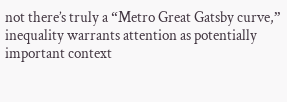not there’s truly a “Metro Great Gatsby curve,” inequality warrants attention as potentially important context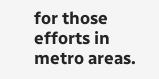for those efforts in metro areas.